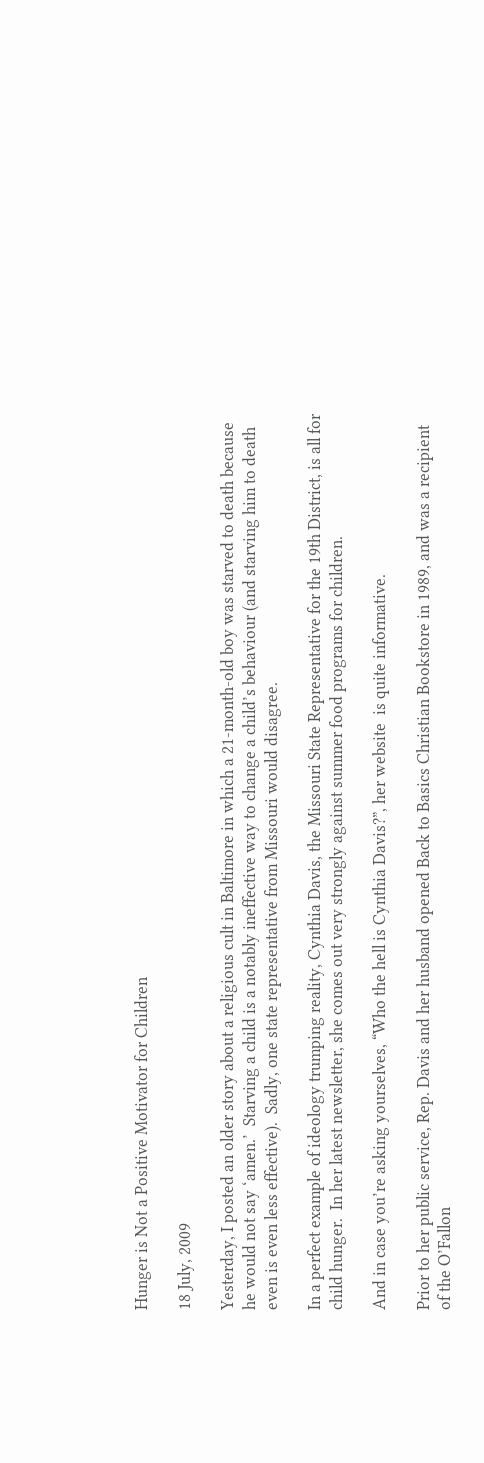Hunger is Not a Positive Motivator for Children

18 July, 2009

Yesterday, I posted an older story about a religious cult in Baltimore in which a 21-month-old boy was starved to death because he would not say ‘amen.’  Starving a child is a notably ineffective way to change a child’s behaviour (and starving him to death even is even less effective).  Sadly, one state representative from Missouri would disagree.

In a perfect example of ideology trumping reality, Cynthia Davis, the Missouri State Representative for the 19th District, is all for child hunger.  In her latest newsletter, she comes out very strongly against summer food programs for children.

And in case you’re asking yourselves, “Who the hell is Cynthia Davis?”, her website  is quite informative.

Prior to her public service, Rep. Davis and her husband opened Back to Basics Christian Bookstore in 1989, and was a recipient of the O’Fallon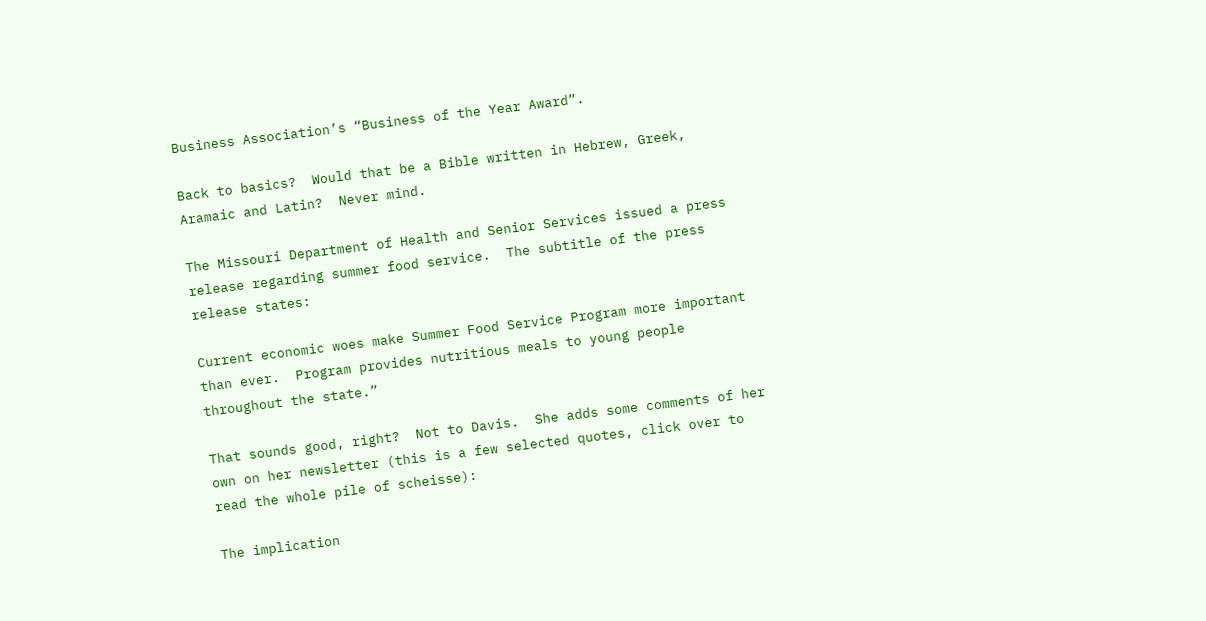Business Association’s “Business of the Year Award”.

Back to basics?  Would that be a Bible written in Hebrew, Greek, Aramaic and Latin?  Never mind.

The Missouri Department of Health and Senior Services issued a press release regarding summer food service.  The subtitle of the press release states:

Current economic woes make Summer Food Service Program more important than ever.  Program provides nutritious meals to young people throughout the state.”

That sounds good, right?  Not to Davis.  She adds some comments of her own on her newsletter (this is a few selected quotes, click over to read the whole pile of scheisse):

The implication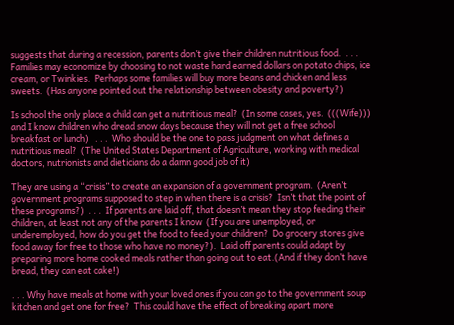suggests that during a recession, parents don’t give their children nutritious food.  . . .  Families may economize by choosing to not waste hard earned dollars on potato chips, ice cream, or Twinkies.  Perhaps some families will buy more beans and chicken and less sweets.  (Has anyone pointed out the relationship between obesity and poverty?)

Is school the only place a child can get a nutritious meal?  (In some cases, yes.  (((Wife))) and I know children who dread snow days because they will not get a free school breakfast or lunch)   . . .  Who should be the one to pass judgment on what defines a nutritious meal?  (The United States Department of Agriculture, working with medical doctors, nutrionists and dieticians do a damn good job of it)

They are using a “crisis” to create an expansion of a government program.  (Aren’t government programs supposed to step in when there is a crisis?  Isn’t that the point of these programs?)  . . .  If parents are laid off, that doesn’t mean they stop feeding their children, at least not any of the parents I know  (If you are unemployed, or underemployed, how do you get the food to feed your children?  Do grocery stores give food away for free to those who have no money?).  Laid off parents could adapt by preparing more home cooked meals rather than going out to eat.(And if they don’t have bread, they can eat cake!)

. . . Why have meals at home with your loved ones if you can go to the government soup kitchen and get one for free?  This could have the effect of breaking apart more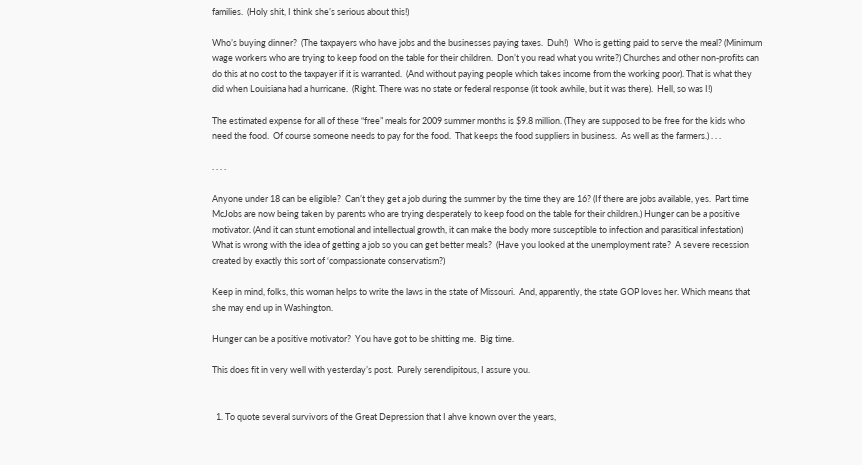families.  (Holy shit, I think she’s serious about this!)

Who’s buying dinner?  (The taxpayers who have jobs and the businesses paying taxes.  Duh!)   Who is getting paid to serve the meal? (Minimum wage workers who are trying to keep food on the table for their children.  Don’t you read what you write?) Churches and other non-profits can do this at no cost to the taxpayer if it is warranted.  (And without paying people which takes income from the working poor). That is what they did when Louisiana had a hurricane.  (Right. There was no state or federal response (it took awhile, but it was there).  Hell, so was I!)

The estimated expense for all of these “free” meals for 2009 summer months is $9.8 million. (They are supposed to be free for the kids who need the food.  Of course someone needs to pay for the food.  That keeps the food suppliers in business.  As well as the farmers.) . . .

. . . .

Anyone under 18 can be eligible?  Can’t they get a job during the summer by the time they are 16? (If there are jobs available, yes.  Part time McJobs are now being taken by parents who are trying desperately to keep food on the table for their children.) Hunger can be a positive motivator. (And it can stunt emotional and intellectual growth, it can make the body more susceptible to infection and parasitical infestation)  What is wrong with the idea of getting a job so you can get better meals?  (Have you looked at the unemployment rate?  A severe recession created by exactly this sort of ‘compassionate conservatism?)

Keep in mind, folks, this woman helps to write the laws in the state of Missouri.  And, apparently, the state GOP loves her. Which means that she may end up in Washington.

Hunger can be a positive motivator?  You have got to be shitting me.  Big time.

This does fit in very well with yesterday’s post.  Purely serendipitous, I assure you.


  1. To quote several survivors of the Great Depression that I ahve known over the years,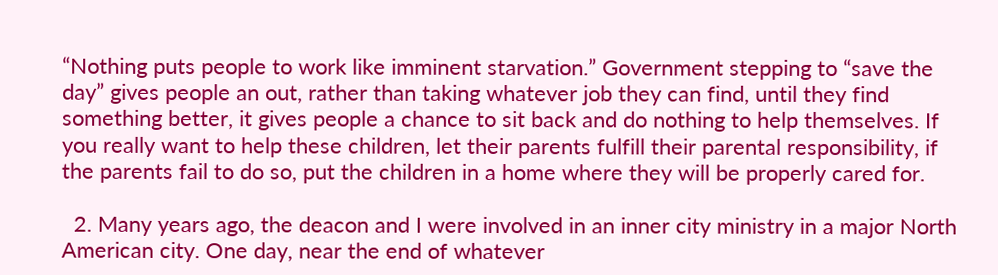“Nothing puts people to work like imminent starvation.” Government stepping to “save the day” gives people an out, rather than taking whatever job they can find, until they find something better, it gives people a chance to sit back and do nothing to help themselves. If you really want to help these children, let their parents fulfill their parental responsibility, if the parents fail to do so, put the children in a home where they will be properly cared for.

  2. Many years ago, the deacon and I were involved in an inner city ministry in a major North American city. One day, near the end of whatever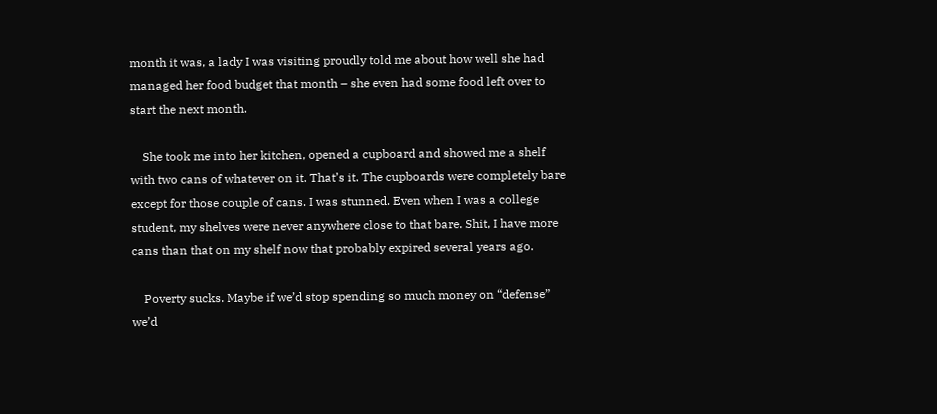month it was, a lady I was visiting proudly told me about how well she had managed her food budget that month – she even had some food left over to start the next month.

    She took me into her kitchen, opened a cupboard and showed me a shelf with two cans of whatever on it. That’s it. The cupboards were completely bare except for those couple of cans. I was stunned. Even when I was a college student, my shelves were never anywhere close to that bare. Shit, I have more cans than that on my shelf now that probably expired several years ago.

    Poverty sucks. Maybe if we’d stop spending so much money on “defense” we’d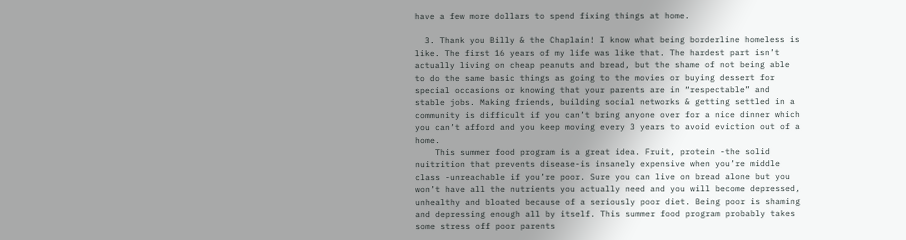have a few more dollars to spend fixing things at home.

  3. Thank you Billy & the Chaplain! I know what being borderline homeless is like. The first 16 years of my life was like that. The hardest part isn’t actually living on cheap peanuts and bread, but the shame of not being able to do the same basic things as going to the movies or buying dessert for special occasions or knowing that your parents are in “respectable” and stable jobs. Making friends, building social networks & getting settled in a community is difficult if you can’t bring anyone over for a nice dinner which you can’t afford and you keep moving every 3 years to avoid eviction out of a home.
    This summer food program is a great idea. Fruit, protein -the solid nuitrition that prevents disease-is insanely expensive when you’re middle class -unreachable if you’re poor. Sure you can live on bread alone but you won’t have all the nutrients you actually need and you will become depressed, unhealthy and bloated because of a seriously poor diet. Being poor is shaming and depressing enough all by itself. This summer food program probably takes some stress off poor parents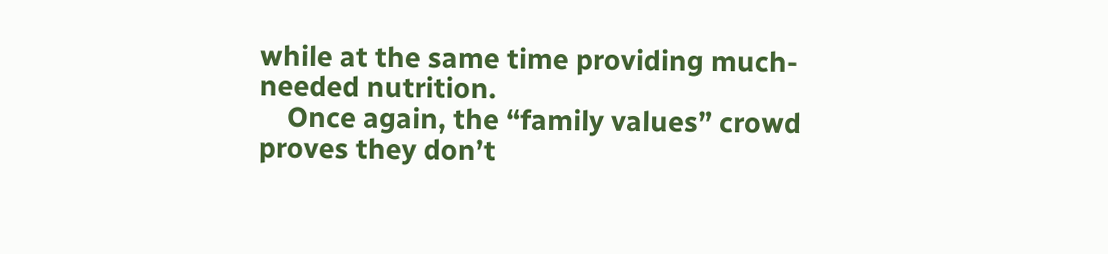while at the same time providing much-needed nutrition.
    Once again, the “family values” crowd proves they don’t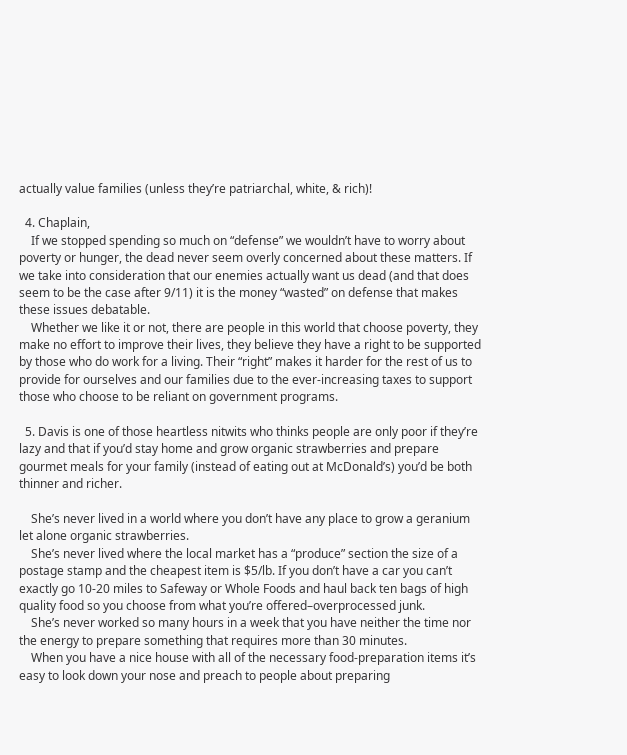actually value families (unless they’re patriarchal, white, & rich)!

  4. Chaplain,
    If we stopped spending so much on “defense” we wouldn’t have to worry about poverty or hunger, the dead never seem overly concerned about these matters. If we take into consideration that our enemies actually want us dead (and that does seem to be the case after 9/11) it is the money “wasted” on defense that makes these issues debatable.
    Whether we like it or not, there are people in this world that choose poverty, they make no effort to improve their lives, they believe they have a right to be supported by those who do work for a living. Their “right” makes it harder for the rest of us to provide for ourselves and our families due to the ever-increasing taxes to support those who choose to be reliant on government programs.

  5. Davis is one of those heartless nitwits who thinks people are only poor if they’re lazy and that if you’d stay home and grow organic strawberries and prepare gourmet meals for your family (instead of eating out at McDonald’s) you’d be both thinner and richer.

    She’s never lived in a world where you don’t have any place to grow a geranium let alone organic strawberries.
    She’s never lived where the local market has a “produce” section the size of a postage stamp and the cheapest item is $5/lb. If you don’t have a car you can’t exactly go 10-20 miles to Safeway or Whole Foods and haul back ten bags of high quality food so you choose from what you’re offered–overprocessed junk.
    She’s never worked so many hours in a week that you have neither the time nor the energy to prepare something that requires more than 30 minutes.
    When you have a nice house with all of the necessary food-preparation items it’s easy to look down your nose and preach to people about preparing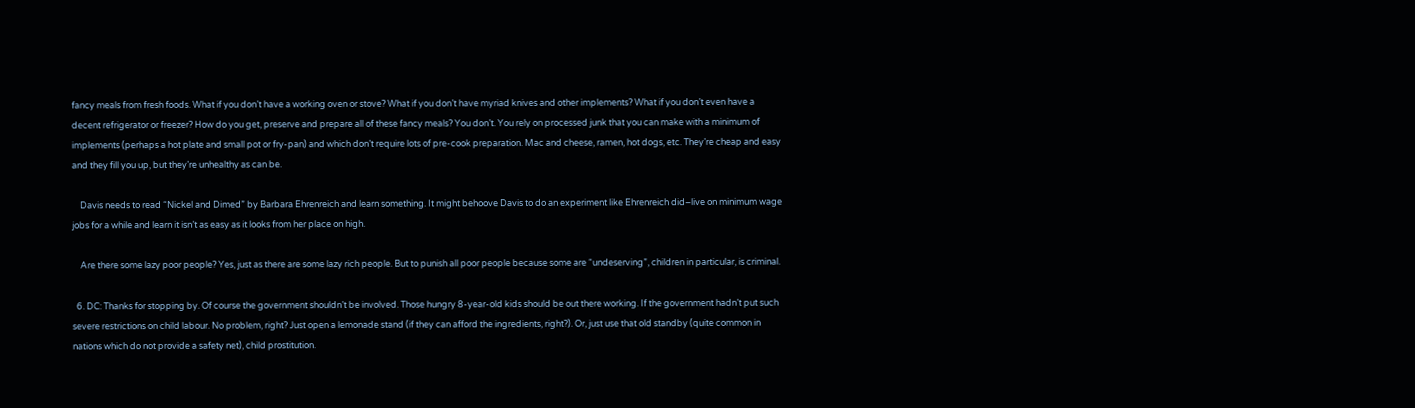fancy meals from fresh foods. What if you don’t have a working oven or stove? What if you don’t have myriad knives and other implements? What if you don’t even have a decent refrigerator or freezer? How do you get, preserve and prepare all of these fancy meals? You don’t. You rely on processed junk that you can make with a minimum of implements (perhaps a hot plate and small pot or fry-pan) and which don’t require lots of pre-cook preparation. Mac and cheese, ramen, hot dogs, etc. They’re cheap and easy and they fill you up, but they’re unhealthy as can be.

    Davis needs to read “Nickel and Dimed” by Barbara Ehrenreich and learn something. It might behoove Davis to do an experiment like Ehrenreich did–live on minimum wage jobs for a while and learn it isn’t as easy as it looks from her place on high.

    Are there some lazy poor people? Yes, just as there are some lazy rich people. But to punish all poor people because some are “undeserving”, children in particular, is criminal.

  6. DC: Thanks for stopping by. Of course the government shouldn’t be involved. Those hungry 8-year-old kids should be out there working. If the government hadn’t put such severe restrictions on child labour. No problem, right? Just open a lemonade stand (if they can afford the ingredients, right?). Or, just use that old standby (quite common in nations which do not provide a safety net), child prostitution.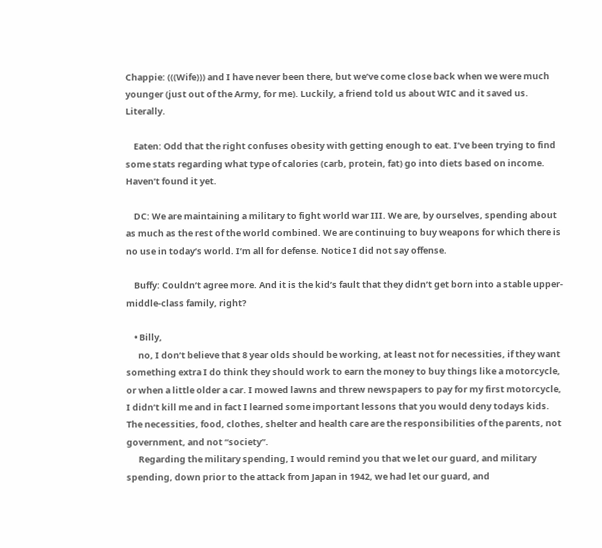Chappie: (((Wife))) and I have never been there, but we’ve come close back when we were much younger (just out of the Army, for me). Luckily, a friend told us about WIC and it saved us. Literally.

    Eaten: Odd that the right confuses obesity with getting enough to eat. I’ve been trying to find some stats regarding what type of calories (carb, protein, fat) go into diets based on income. Haven’t found it yet.

    DC: We are maintaining a military to fight world war III. We are, by ourselves, spending about as much as the rest of the world combined. We are continuing to buy weapons for which there is no use in today’s world. I’m all for defense. Notice I did not say offense.

    Buffy: Couldn’t agree more. And it is the kid’s fault that they didn’t get born into a stable upper-middle-class family, right?

    • Billy,
      no, I don’t believe that 8 year olds should be working, at least not for necessities, if they want something extra I do think they should work to earn the money to buy things like a motorcycle, or when a little older a car. I mowed lawns and threw newspapers to pay for my first motorcycle, I didn’t kill me and in fact I learned some important lessons that you would deny todays kids. The necessities, food, clothes, shelter and health care are the responsibilities of the parents, not government, and not “society”.
      Regarding the military spending, I would remind you that we let our guard, and military spending, down prior to the attack from Japan in 1942, we had let our guard, and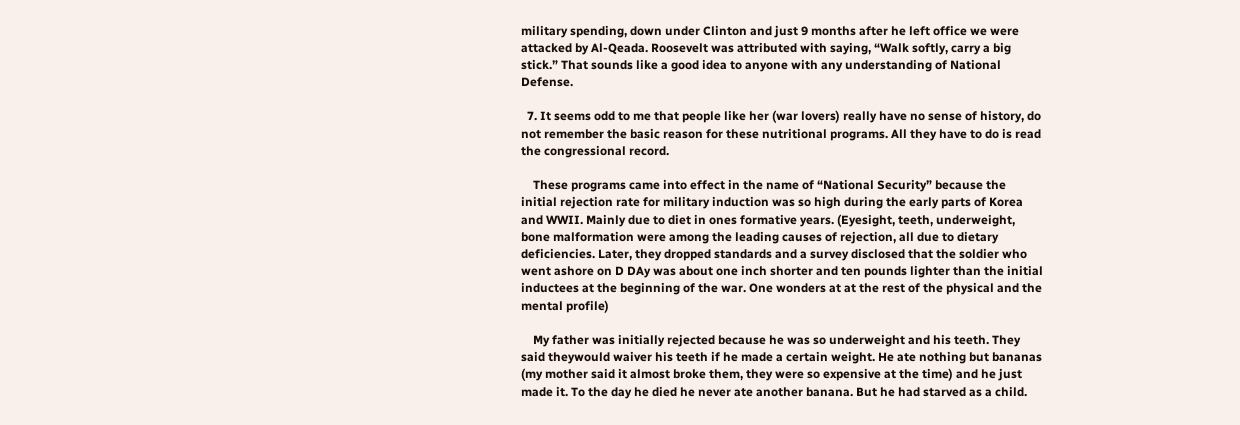military spending, down under Clinton and just 9 months after he left office we were attacked by Al-Qeada. Roosevelt was attributed with saying, “Walk softly, carry a big stick.” That sounds like a good idea to anyone with any understanding of National Defense.

  7. It seems odd to me that people like her (war lovers) really have no sense of history, do not remember the basic reason for these nutritional programs. All they have to do is read the congressional record.

    These programs came into effect in the name of “National Security” because the initial rejection rate for military induction was so high during the early parts of Korea and WWII. Mainly due to diet in ones formative years. (Eyesight, teeth, underweight, bone malformation were among the leading causes of rejection, all due to dietary deficiencies. Later, they dropped standards and a survey disclosed that the soldier who went ashore on D DAy was about one inch shorter and ten pounds lighter than the initial inductees at the beginning of the war. One wonders at at the rest of the physical and the mental profile)

    My father was initially rejected because he was so underweight and his teeth. They said theywould waiver his teeth if he made a certain weight. He ate nothing but bananas (my mother said it almost broke them, they were so expensive at the time) and he just made it. To the day he died he never ate another banana. But he had starved as a child.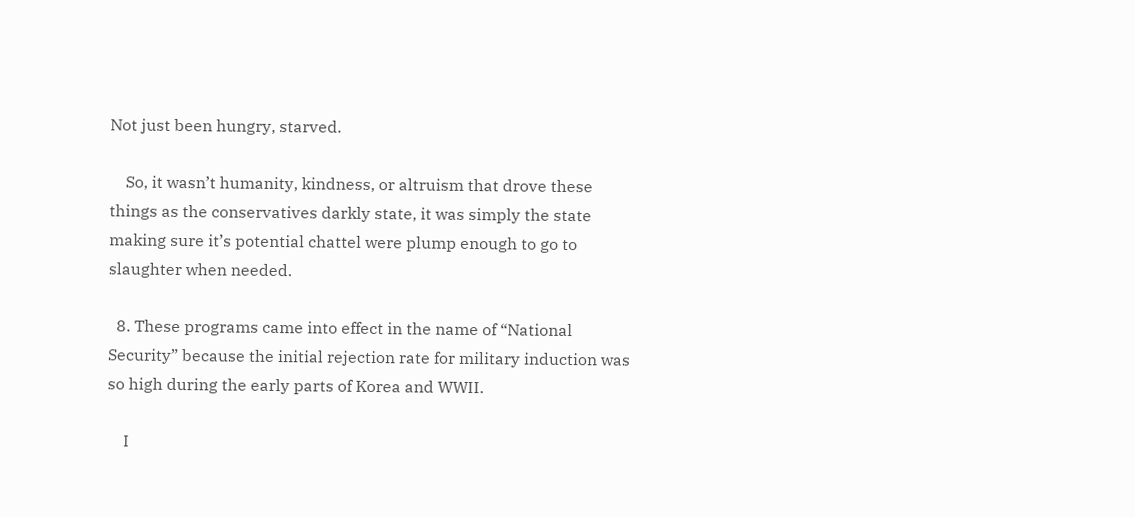Not just been hungry, starved.

    So, it wasn’t humanity, kindness, or altruism that drove these things as the conservatives darkly state, it was simply the state making sure it’s potential chattel were plump enough to go to slaughter when needed.

  8. These programs came into effect in the name of “National Security” because the initial rejection rate for military induction was so high during the early parts of Korea and WWII.

    I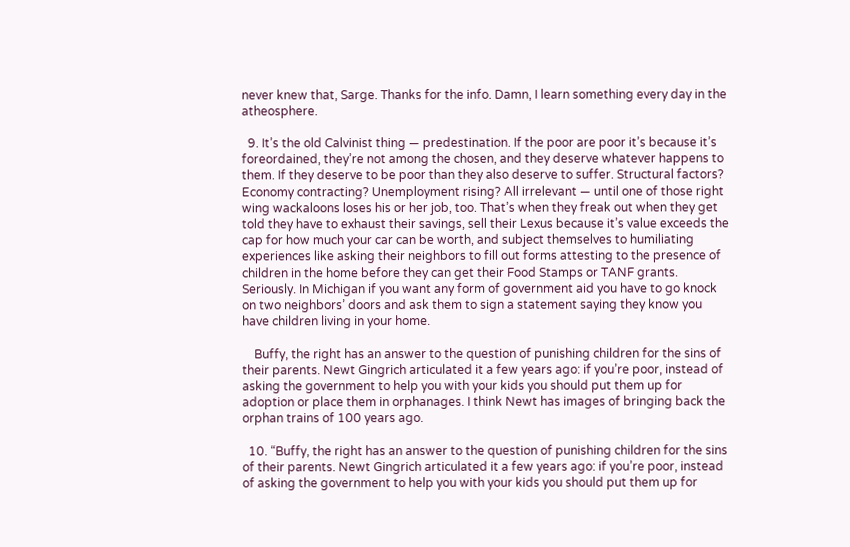never knew that, Sarge. Thanks for the info. Damn, I learn something every day in the atheosphere.

  9. It’s the old Calvinist thing — predestination. If the poor are poor it’s because it’s foreordained, they’re not among the chosen, and they deserve whatever happens to them. If they deserve to be poor than they also deserve to suffer. Structural factors? Economy contracting? Unemployment rising? All irrelevant — until one of those right wing wackaloons loses his or her job, too. That’s when they freak out when they get told they have to exhaust their savings, sell their Lexus because it’s value exceeds the cap for how much your car can be worth, and subject themselves to humiliating experiences like asking their neighbors to fill out forms attesting to the presence of children in the home before they can get their Food Stamps or TANF grants. Seriously. In Michigan if you want any form of government aid you have to go knock on two neighbors’ doors and ask them to sign a statement saying they know you have children living in your home.

    Buffy, the right has an answer to the question of punishing children for the sins of their parents. Newt Gingrich articulated it a few years ago: if you’re poor, instead of asking the government to help you with your kids you should put them up for adoption or place them in orphanages. I think Newt has images of bringing back the orphan trains of 100 years ago.

  10. “Buffy, the right has an answer to the question of punishing children for the sins of their parents. Newt Gingrich articulated it a few years ago: if you’re poor, instead of asking the government to help you with your kids you should put them up for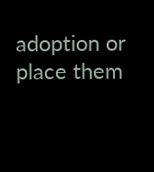adoption or place them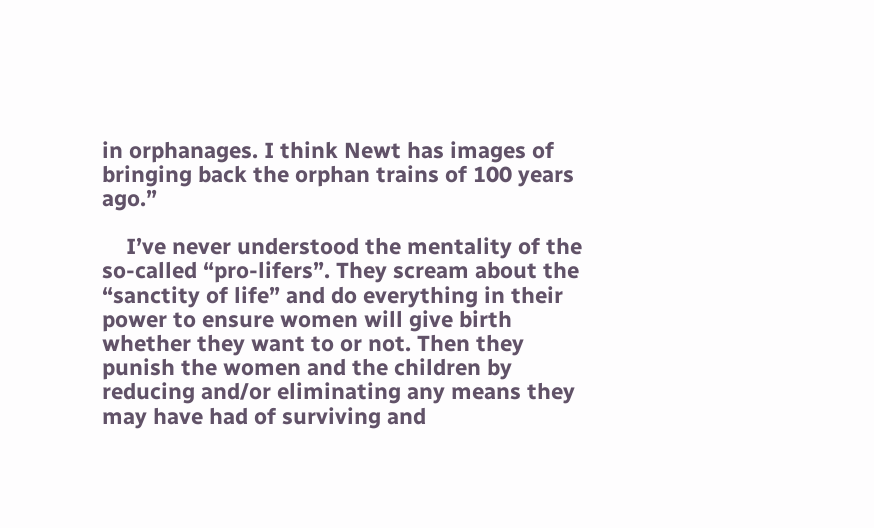in orphanages. I think Newt has images of bringing back the orphan trains of 100 years ago.”

    I’ve never understood the mentality of the so-called “pro-lifers”. They scream about the “sanctity of life” and do everything in their power to ensure women will give birth whether they want to or not. Then they punish the women and the children by reducing and/or eliminating any means they may have had of surviving and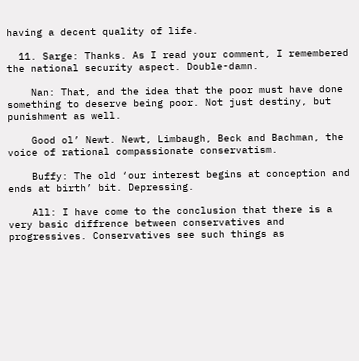having a decent quality of life.

  11. Sarge: Thanks. As I read your comment, I remembered the national security aspect. Double-damn.

    Nan: That, and the idea that the poor must have done something to deserve being poor. Not just destiny, but punishment as well.

    Good ol’ Newt. Newt, Limbaugh, Beck and Bachman, the voice of rational compassionate conservatism.

    Buffy: The old ‘our interest begins at conception and ends at birth’ bit. Depressing.

    All: I have come to the conclusion that there is a very basic diffrence between conservatives and progressives. Conservatives see such things as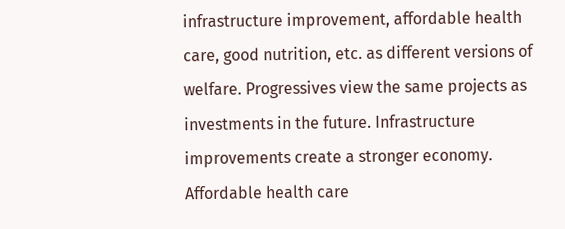infrastructure improvement, affordable health care, good nutrition, etc. as different versions of welfare. Progressives view the same projects as investments in the future. Infrastructure improvements create a stronger economy. Affordable health care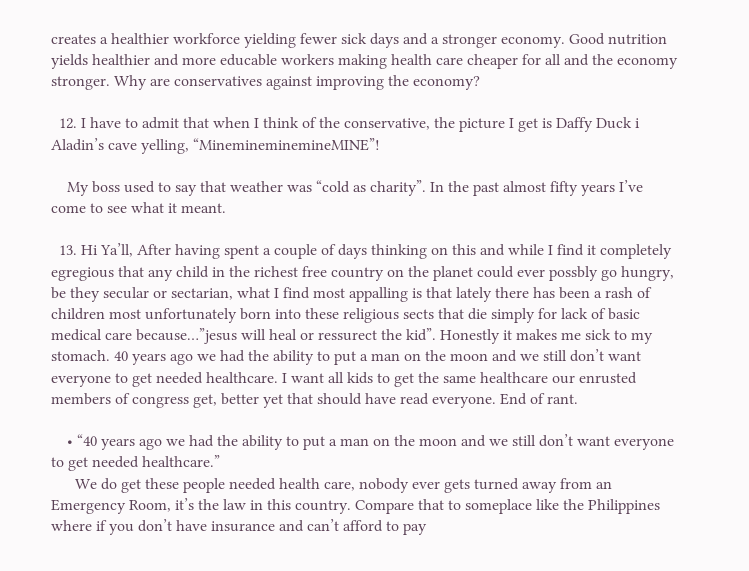creates a healthier workforce yielding fewer sick days and a stronger economy. Good nutrition yields healthier and more educable workers making health care cheaper for all and the economy stronger. Why are conservatives against improving the economy?

  12. I have to admit that when I think of the conservative, the picture I get is Daffy Duck i Aladin’s cave yelling, “MinemineminemineMINE”!

    My boss used to say that weather was “cold as charity”. In the past almost fifty years I’ve come to see what it meant.

  13. Hi Ya’ll, After having spent a couple of days thinking on this and while I find it completely egregious that any child in the richest free country on the planet could ever possbly go hungry, be they secular or sectarian, what I find most appalling is that lately there has been a rash of children most unfortunately born into these religious sects that die simply for lack of basic medical care because…”jesus will heal or ressurect the kid”. Honestly it makes me sick to my stomach. 40 years ago we had the ability to put a man on the moon and we still don’t want everyone to get needed healthcare. I want all kids to get the same healthcare our enrusted members of congress get, better yet that should have read everyone. End of rant.

    • “40 years ago we had the ability to put a man on the moon and we still don’t want everyone to get needed healthcare.”
      We do get these people needed health care, nobody ever gets turned away from an Emergency Room, it’s the law in this country. Compare that to someplace like the Philippines where if you don’t have insurance and can’t afford to pay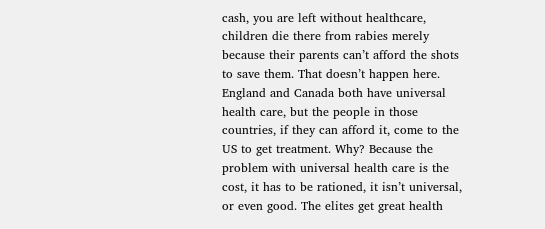cash, you are left without healthcare, children die there from rabies merely because their parents can’t afford the shots to save them. That doesn’t happen here. England and Canada both have universal health care, but the people in those countries, if they can afford it, come to the US to get treatment. Why? Because the problem with universal health care is the cost, it has to be rationed, it isn’t universal, or even good. The elites get great health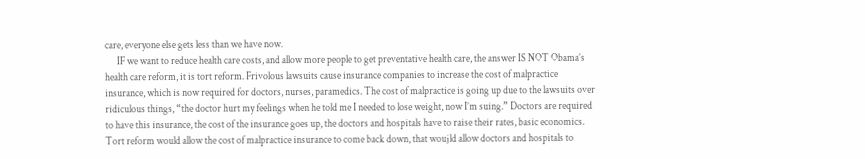care, everyone else gets less than we have now.
      IF we want to reduce health care costs, and allow more people to get preventative health care, the answer IS NOT Obama’s health care reform, it is tort reform. Frivolous lawsuits cause insurance companies to increase the cost of malpractice insurance, which is now required for doctors, nurses, paramedics. The cost of malpractice is going up due to the lawsuits over ridiculous things, “the doctor hurt my feelings when he told me I needed to lose weight, now I’m suing.” Doctors are required to have this insurance, the cost of the insurance goes up, the doctors and hospitals have to raise their rates, basic economics. Tort reform would allow the cost of malpractice insurance to come back down, that woujld allow doctors and hospitals to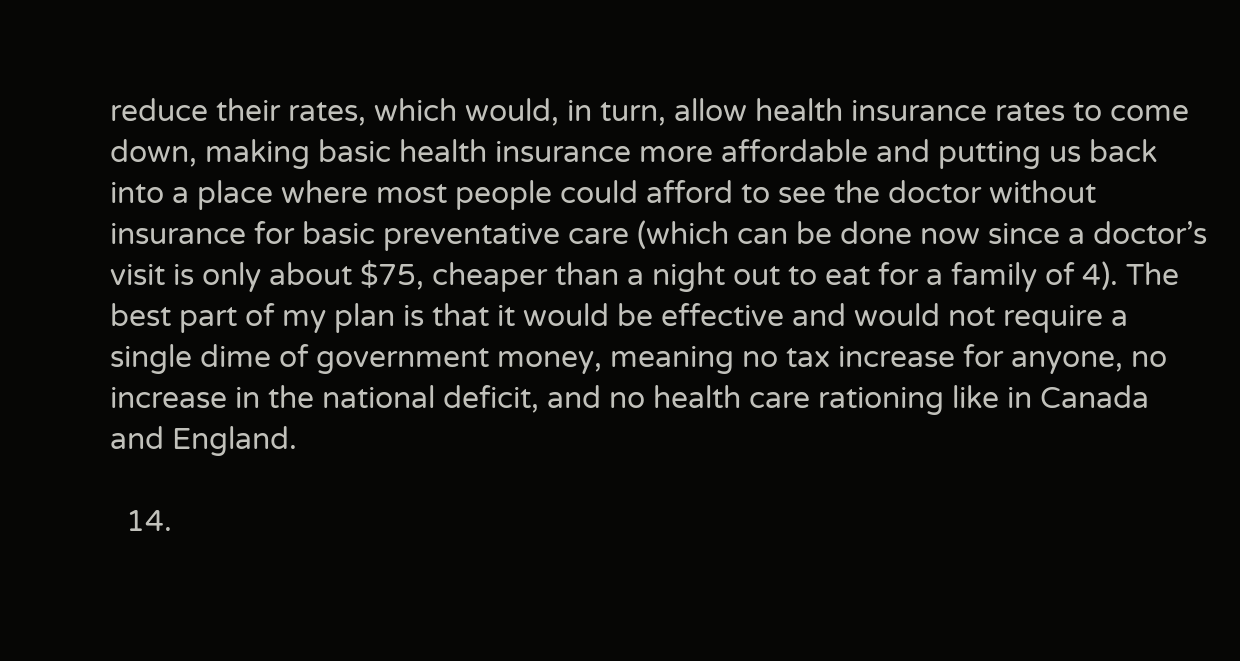reduce their rates, which would, in turn, allow health insurance rates to come down, making basic health insurance more affordable and putting us back into a place where most people could afford to see the doctor without insurance for basic preventative care (which can be done now since a doctor’s visit is only about $75, cheaper than a night out to eat for a family of 4). The best part of my plan is that it would be effective and would not require a single dime of government money, meaning no tax increase for anyone, no increase in the national deficit, and no health care rationing like in Canada and England.

  14.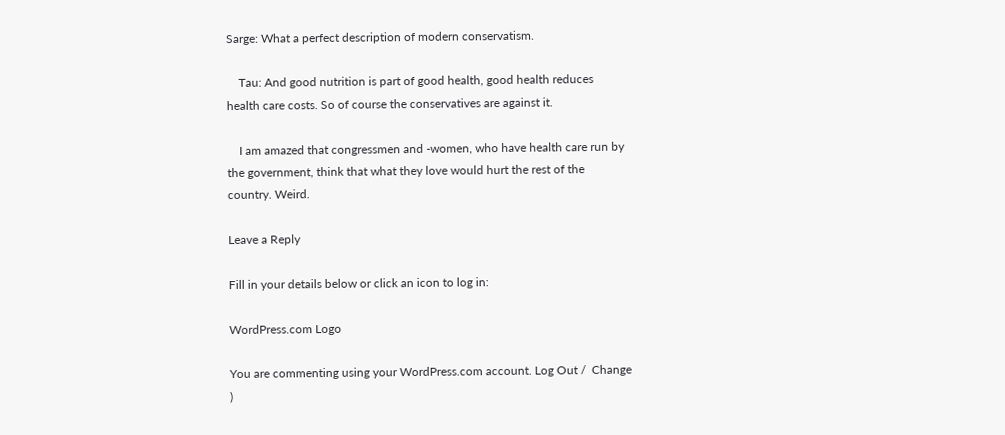Sarge: What a perfect description of modern conservatism.

    Tau: And good nutrition is part of good health, good health reduces health care costs. So of course the conservatives are against it.

    I am amazed that congressmen and -women, who have health care run by the government, think that what they love would hurt the rest of the country. Weird.

Leave a Reply

Fill in your details below or click an icon to log in:

WordPress.com Logo

You are commenting using your WordPress.com account. Log Out /  Change )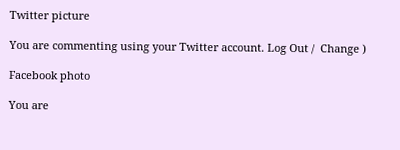Twitter picture

You are commenting using your Twitter account. Log Out /  Change )

Facebook photo

You are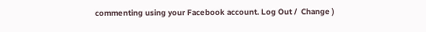commenting using your Facebook account. Log Out /  Change )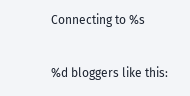Connecting to %s

%d bloggers like this: